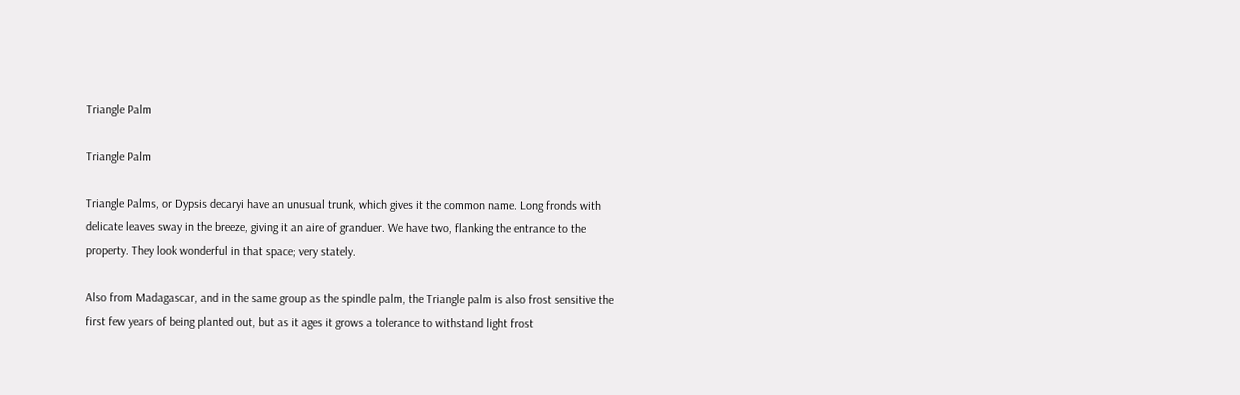Triangle Palm

Triangle Palm

Triangle Palms, or Dypsis decaryi have an unusual trunk, which gives it the common name. Long fronds with delicate leaves sway in the breeze, giving it an aire of granduer. We have two, flanking the entrance to the property. They look wonderful in that space; very stately.

Also from Madagascar, and in the same group as the spindle palm, the Triangle palm is also frost sensitive the first few years of being planted out, but as it ages it grows a tolerance to withstand light frost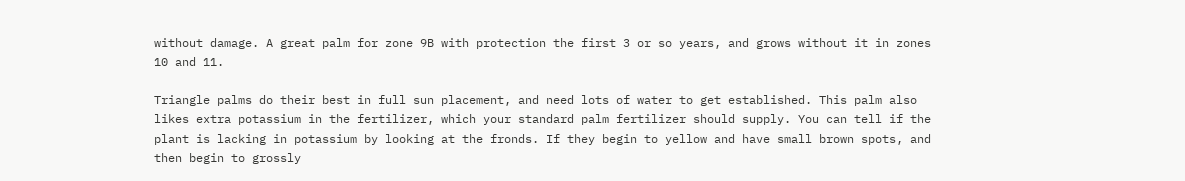without damage. A great palm for zone 9B with protection the first 3 or so years, and grows without it in zones 10 and 11.

Triangle palms do their best in full sun placement, and need lots of water to get established. This palm also likes extra potassium in the fertilizer, which your standard palm fertilizer should supply. You can tell if the plant is lacking in potassium by looking at the fronds. If they begin to yellow and have small brown spots, and then begin to grossly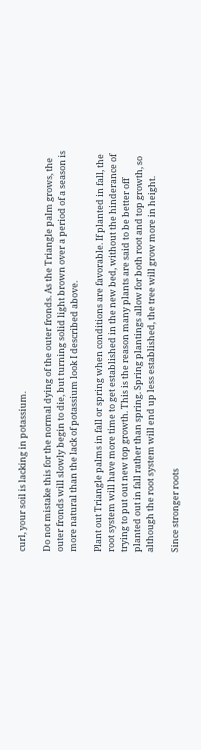curl, your soil is lacking in potassium.

Do not mistake this for the normal dying of the outer fronds. As the Triangle palm grows, the outer fronds will slowly begin to die, but turning solid light brown over a period of a season is more natural than the lack of potassium look I described above.

Plant out Triangle palms in fall or spring when conditions are favorable. If planted in fall, the root system will have more time to get established in the new bed, without the hinderance of trying to put out new top growth. This is the reason many plants are said to be better off planted out in fall rather than spring. Spring plantings allow for both root and top growth, so although the root system will end up less established, the tree will grow more in height.

Since stronger roots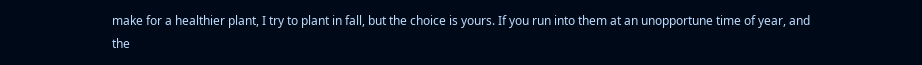make for a healthier plant, I try to plant in fall, but the choice is yours. If you run into them at an unopportune time of year, and the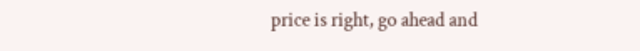price is right, go ahead and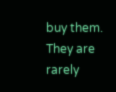buy them. They are rarely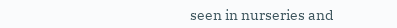seen in nurseries and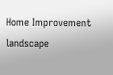Home Improvement landscape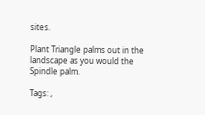sites.

Plant Triangle palms out in the landscape as you would the Spindle palm.

Tags: ,